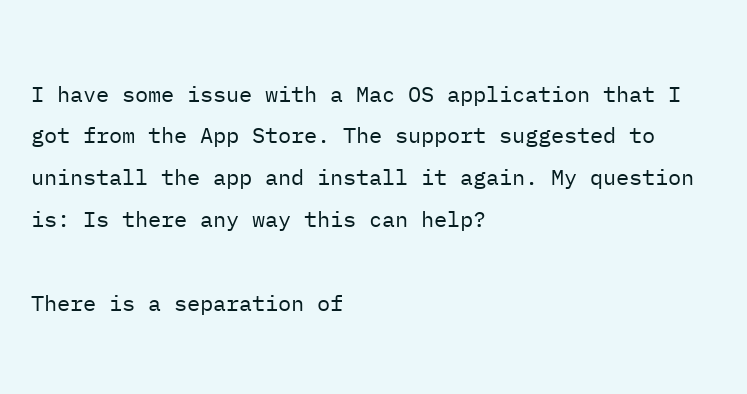I have some issue with a Mac OS application that I got from the App Store. The support suggested to uninstall the app and install it again. My question is: Is there any way this can help?

There is a separation of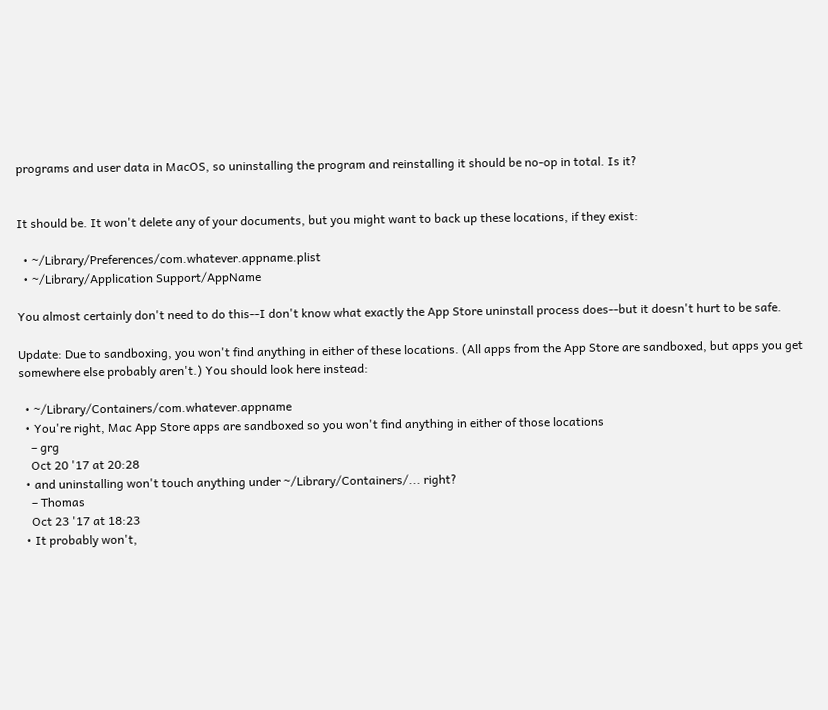programs and user data in MacOS, so uninstalling the program and reinstalling it should be no-op in total. Is it?


It should be. It won't delete any of your documents, but you might want to back up these locations, if they exist:

  • ~/Library/Preferences/com.whatever.appname.plist
  • ~/Library/Application Support/AppName

You almost certainly don't need to do this--I don't know what exactly the App Store uninstall process does--but it doesn't hurt to be safe.

Update: Due to sandboxing, you won't find anything in either of these locations. (All apps from the App Store are sandboxed, but apps you get somewhere else probably aren't.) You should look here instead:

  • ~/Library/Containers/com.whatever.appname
  • You're right, Mac App Store apps are sandboxed so you won't find anything in either of those locations
    – grg
    Oct 20 '17 at 20:28
  • and uninstalling won't touch anything under ~/Library/Containers/... right?
    – Thomas
    Oct 23 '17 at 18:23
  • It probably won't,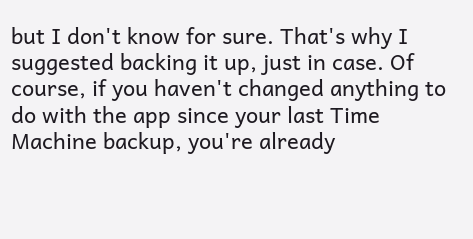but I don't know for sure. That's why I suggested backing it up, just in case. Of course, if you haven't changed anything to do with the app since your last Time Machine backup, you're already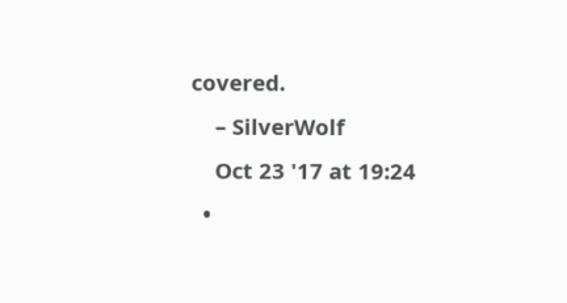covered.
    – SilverWolf
    Oct 23 '17 at 19:24
  •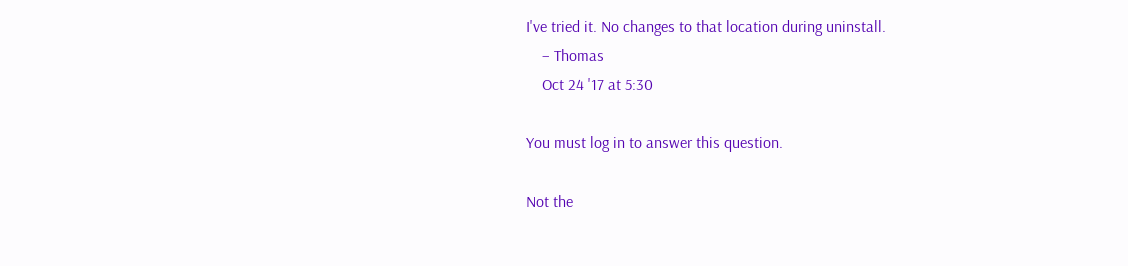I've tried it. No changes to that location during uninstall.
    – Thomas
    Oct 24 '17 at 5:30

You must log in to answer this question.

Not the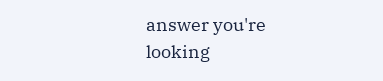answer you're looking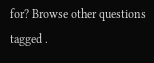for? Browse other questions tagged .